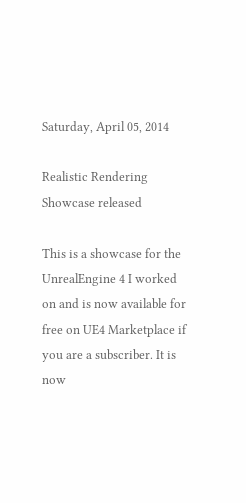Saturday, April 05, 2014

Realistic Rendering Showcase released

This is a showcase for the UnrealEngine 4 I worked on and is now available for free on UE4 Marketplace if you are a subscriber. It is now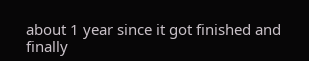about 1 year since it got finished and finally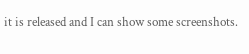it is released and I can show some screenshots.